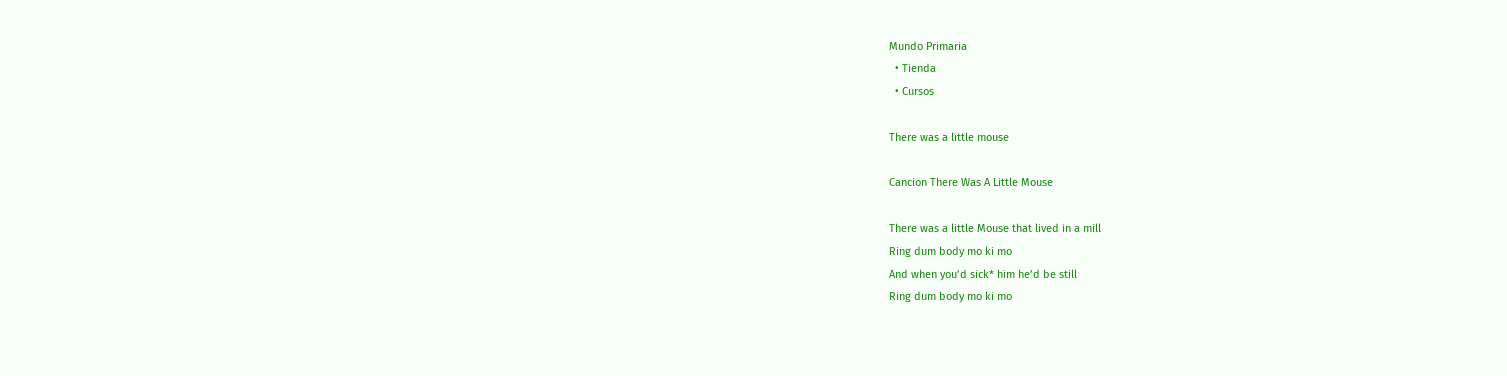Mundo Primaria
  • Tienda
  • Cursos

There was a little mouse

Cancion There Was A Little Mouse

There was a little Mouse that lived in a mill
Ring dum body mo ki mo
And when you’d sick* him he’d be still
Ring dum body mo ki mo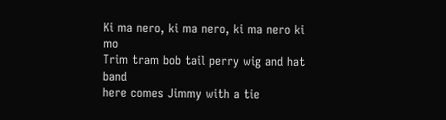Ki ma nero, ki ma nero, ki ma nero ki mo
Trim tram bob tail perry wig and hat band
here comes Jimmy with a tie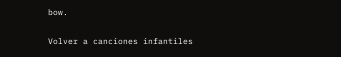bow.

Volver a canciones infantiles